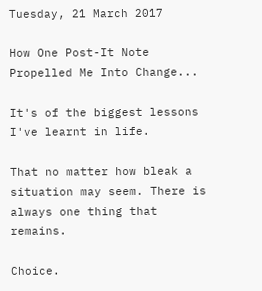Tuesday, 21 March 2017

How One Post-It Note Propelled Me Into Change...

It's of the biggest lessons I've learnt in life.

That no matter how bleak a situation may seem. There is always one thing that remains.

Choice.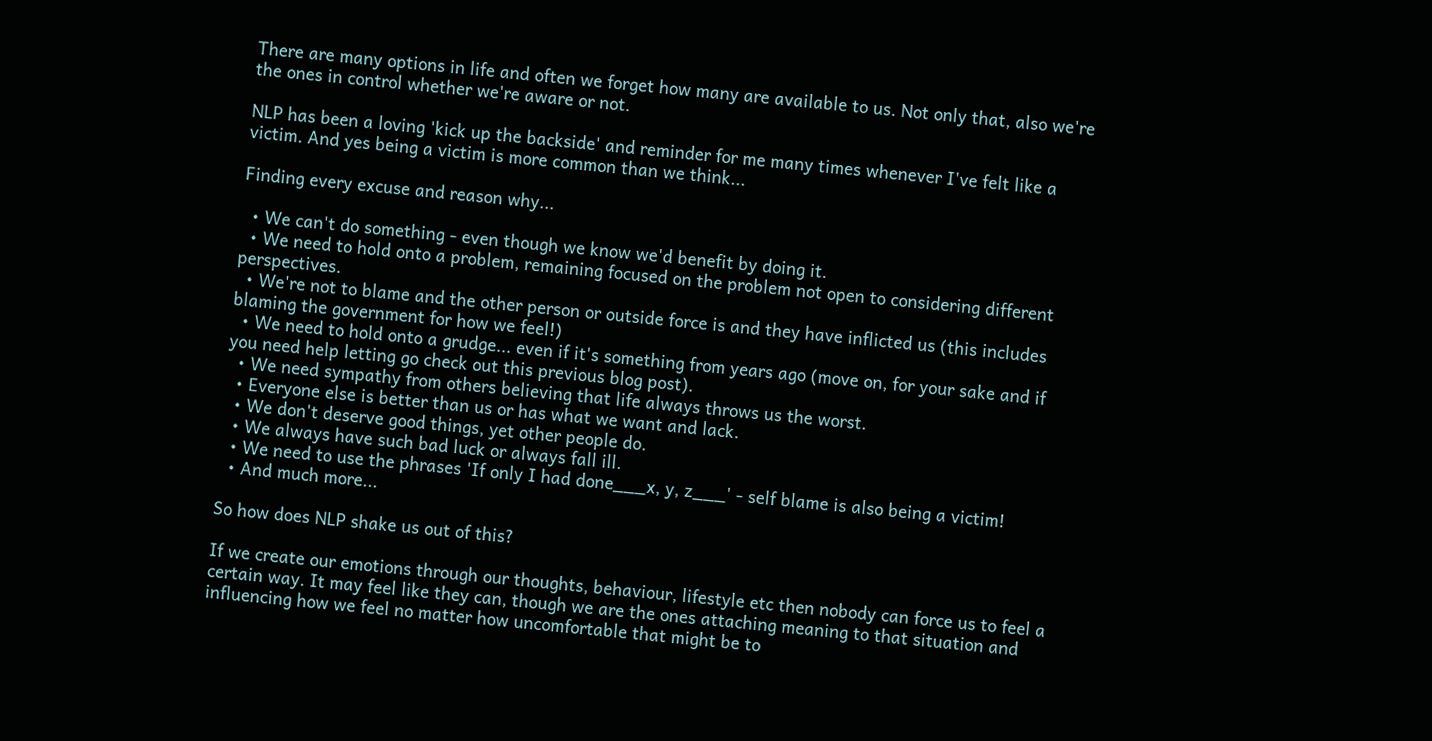There are many options in life and often we forget how many are available to us. Not only that, also we're the ones in control whether we're aware or not.

NLP has been a loving 'kick up the backside' and reminder for me many times whenever I've felt like a victim. And yes being a victim is more common than we think...

Finding every excuse and reason why...

  • We can't do something - even though we know we'd benefit by doing it.
  • We need to hold onto a problem, remaining focused on the problem not open to considering different perspectives.
  • We're not to blame and the other person or outside force is and they have inflicted us (this includes blaming the government for how we feel!)
  • We need to hold onto a grudge... even if it's something from years ago (move on, for your sake and if you need help letting go check out this previous blog post).
  • We need sympathy from others believing that life always throws us the worst.
  • Everyone else is better than us or has what we want and lack.
  • We don't deserve good things, yet other people do.
  • We always have such bad luck or always fall ill.
  • We need to use the phrases 'If only I had done___x, y, z___' - self blame is also being a victim!
  • And much more...

So how does NLP shake us out of this?

If we create our emotions through our thoughts, behaviour, lifestyle etc then nobody can force us to feel a certain way. It may feel like they can, though we are the ones attaching meaning to that situation and influencing how we feel no matter how uncomfortable that might be to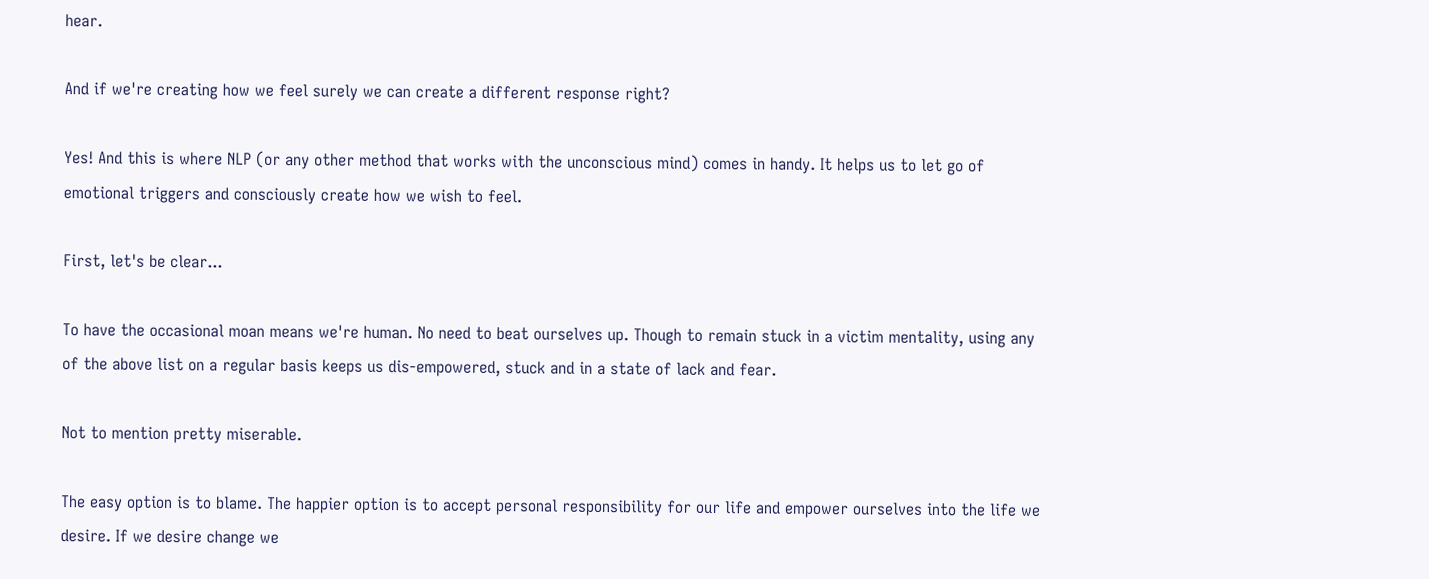hear.

And if we're creating how we feel surely we can create a different response right?

Yes! And this is where NLP (or any other method that works with the unconscious mind) comes in handy. It helps us to let go of emotional triggers and consciously create how we wish to feel.

First, let's be clear...

To have the occasional moan means we're human. No need to beat ourselves up. Though to remain stuck in a victim mentality, using any of the above list on a regular basis keeps us dis-empowered, stuck and in a state of lack and fear.

Not to mention pretty miserable.

The easy option is to blame. The happier option is to accept personal responsibility for our life and empower ourselves into the life we desire. If we desire change we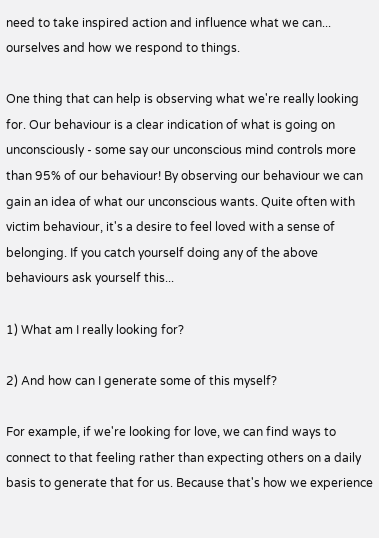need to take inspired action and influence what we can... ourselves and how we respond to things.

One thing that can help is observing what we're really looking for. Our behaviour is a clear indication of what is going on unconsciously - some say our unconscious mind controls more than 95% of our behaviour! By observing our behaviour we can gain an idea of what our unconscious wants. Quite often with victim behaviour, it's a desire to feel loved with a sense of belonging. If you catch yourself doing any of the above behaviours ask yourself this...

1) What am I really looking for?

2) And how can I generate some of this myself?

For example, if we're looking for love, we can find ways to connect to that feeling rather than expecting others on a daily basis to generate that for us. Because that's how we experience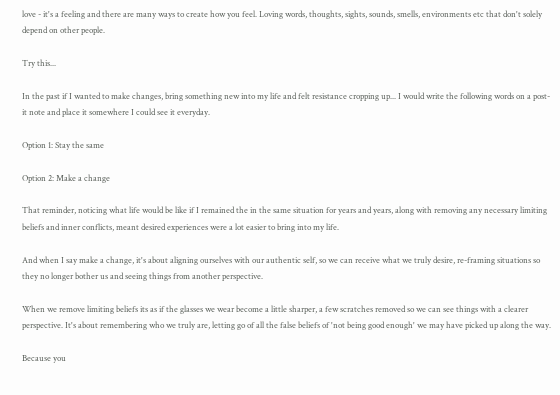love - it's a feeling and there are many ways to create how you feel. Loving words, thoughts, sights, sounds, smells, environments etc that don't solely depend on other people.

Try this...

In the past if I wanted to make changes, bring something new into my life and felt resistance cropping up... I would write the following words on a post-it note and place it somewhere I could see it everyday.

Option 1: Stay the same

Option 2: Make a change

That reminder, noticing what life would be like if I remained the in the same situation for years and years, along with removing any necessary limiting beliefs and inner conflicts, meant desired experiences were a lot easier to bring into my life.

And when I say make a change, it's about aligning ourselves with our authentic self, so we can receive what we truly desire, re-framing situations so they no longer bother us and seeing things from another perspective.

When we remove limiting beliefs its as if the glasses we wear become a little sharper, a few scratches removed so we can see things with a clearer perspective. It's about remembering who we truly are, letting go of all the false beliefs of 'not being good enough' we may have picked up along the way.

Because you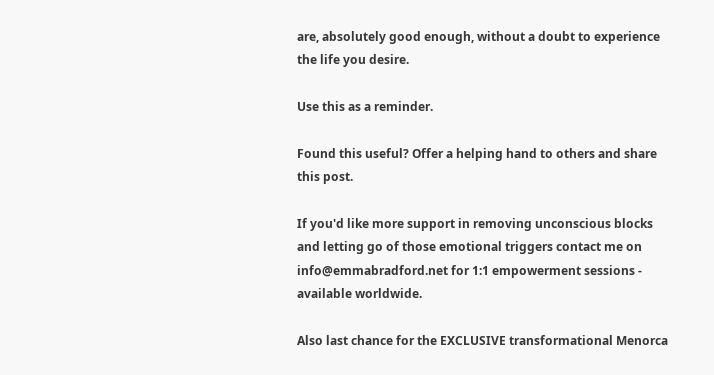are, absolutely good enough, without a doubt to experience the life you desire.

Use this as a reminder.

Found this useful? Offer a helping hand to others and share this post.

If you'd like more support in removing unconscious blocks and letting go of those emotional triggers contact me on info@emmabradford.net for 1:1 empowerment sessions - available worldwide.

Also last chance for the EXCLUSIVE transformational Menorca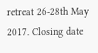retreat 26-28th May 2017. Closing date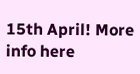15th April! More info here